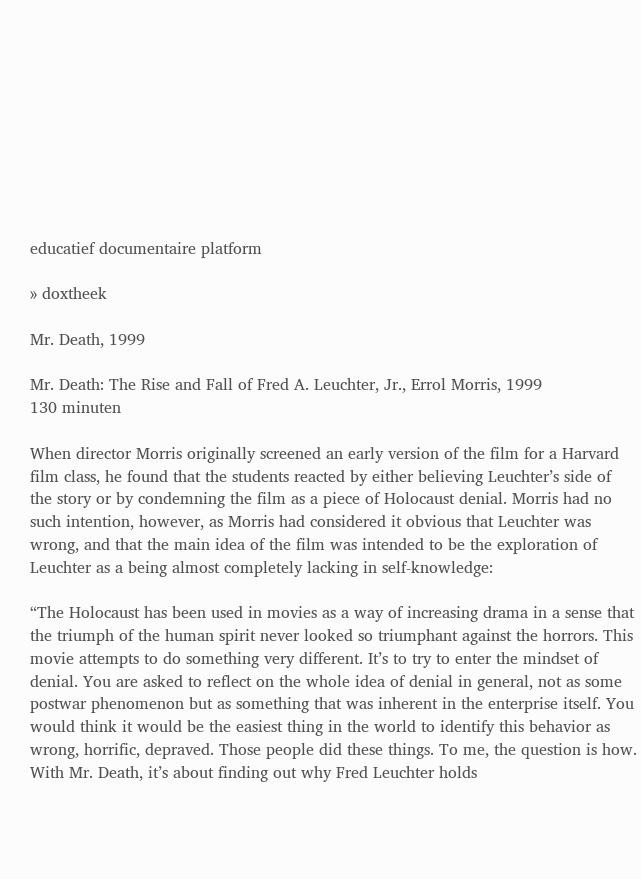educatief documentaire platform

» doxtheek

Mr. Death, 1999

Mr. Death: The Rise and Fall of Fred A. Leuchter, Jr., Errol Morris, 1999
130 minuten

When director Morris originally screened an early version of the film for a Harvard film class, he found that the students reacted by either believing Leuchter’s side of the story or by condemning the film as a piece of Holocaust denial. Morris had no such intention, however, as Morris had considered it obvious that Leuchter was wrong, and that the main idea of the film was intended to be the exploration of Leuchter as a being almost completely lacking in self-knowledge:

“The Holocaust has been used in movies as a way of increasing drama in a sense that the triumph of the human spirit never looked so triumphant against the horrors. This movie attempts to do something very different. It’s to try to enter the mindset of denial. You are asked to reflect on the whole idea of denial in general, not as some postwar phenomenon but as something that was inherent in the enterprise itself. You would think it would be the easiest thing in the world to identify this behavior as wrong, horrific, depraved. Those people did these things. To me, the question is how. With Mr. Death, it’s about finding out why Fred Leuchter holds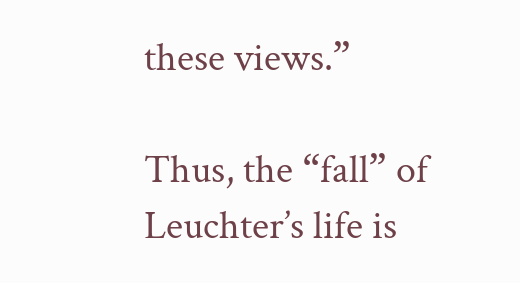these views.”

Thus, the “fall” of Leuchter’s life is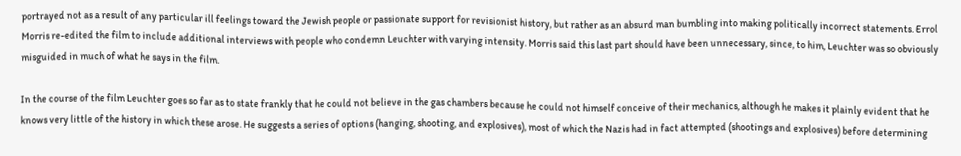portrayed not as a result of any particular ill feelings toward the Jewish people or passionate support for revisionist history, but rather as an absurd man bumbling into making politically incorrect statements. Errol Morris re-edited the film to include additional interviews with people who condemn Leuchter with varying intensity. Morris said this last part should have been unnecessary, since, to him, Leuchter was so obviously misguided in much of what he says in the film.

In the course of the film Leuchter goes so far as to state frankly that he could not believe in the gas chambers because he could not himself conceive of their mechanics, although he makes it plainly evident that he knows very little of the history in which these arose. He suggests a series of options (hanging, shooting, and explosives), most of which the Nazis had in fact attempted (shootings and explosives) before determining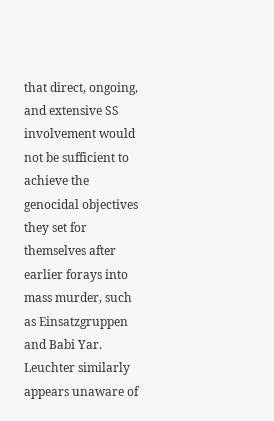that direct, ongoing, and extensive SS involvement would not be sufficient to achieve the genocidal objectives they set for themselves after earlier forays into mass murder, such as Einsatzgruppen and Babi Yar. Leuchter similarly appears unaware of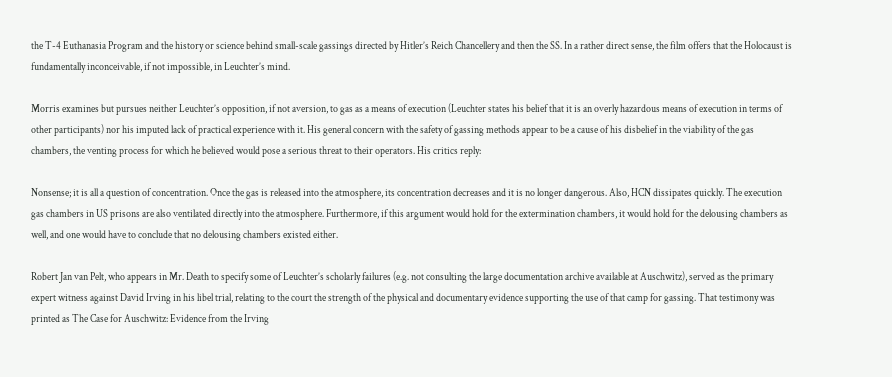the T-4 Euthanasia Program and the history or science behind small-scale gassings directed by Hitler’s Reich Chancellery and then the SS. In a rather direct sense, the film offers that the Holocaust is fundamentally inconceivable, if not impossible, in Leuchter’s mind.

Morris examines but pursues neither Leuchter’s opposition, if not aversion, to gas as a means of execution (Leuchter states his belief that it is an overly hazardous means of execution in terms of other participants) nor his imputed lack of practical experience with it. His general concern with the safety of gassing methods appear to be a cause of his disbelief in the viability of the gas chambers, the venting process for which he believed would pose a serious threat to their operators. His critics reply:

Nonsense; it is all a question of concentration. Once the gas is released into the atmosphere, its concentration decreases and it is no longer dangerous. Also, HCN dissipates quickly. The execution gas chambers in US prisons are also ventilated directly into the atmosphere. Furthermore, if this argument would hold for the extermination chambers, it would hold for the delousing chambers as well, and one would have to conclude that no delousing chambers existed either.

Robert Jan van Pelt, who appears in Mr. Death to specify some of Leuchter’s scholarly failures (e.g. not consulting the large documentation archive available at Auschwitz), served as the primary expert witness against David Irving in his libel trial, relating to the court the strength of the physical and documentary evidence supporting the use of that camp for gassing. That testimony was printed as The Case for Auschwitz: Evidence from the Irving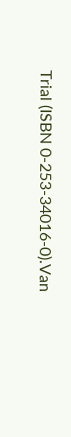Trial (ISBN 0-253-34016-0).Van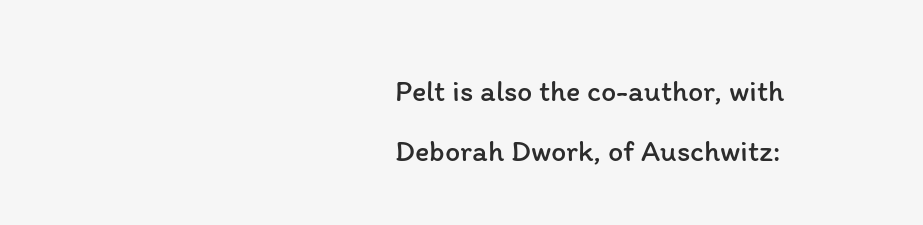Pelt is also the co-author, with Deborah Dwork, of Auschwitz: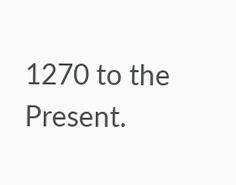1270 to the Present.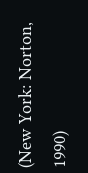(New York: Norton, 1990)